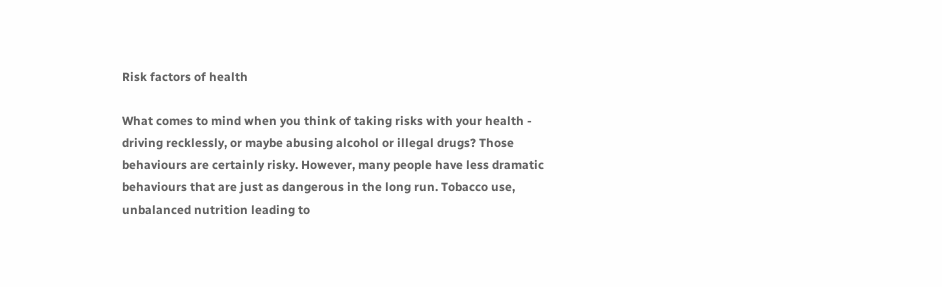Risk factors of health

What comes to mind when you think of taking risks with your health - driving recklessly, or maybe abusing alcohol or illegal drugs? Those behaviours are certainly risky. However, many people have less dramatic behaviours that are just as dangerous in the long run. Tobacco use, unbalanced nutrition leading to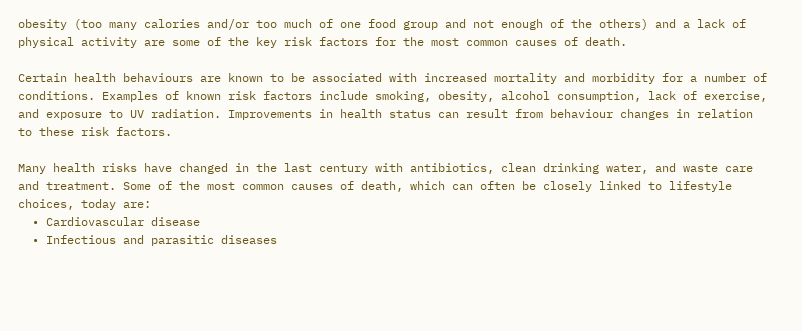obesity (too many calories and/or too much of one food group and not enough of the others) and a lack of physical activity are some of the key risk factors for the most common causes of death.

Certain health behaviours are known to be associated with increased mortality and morbidity for a number of conditions. Examples of known risk factors include smoking, obesity, alcohol consumption, lack of exercise, and exposure to UV radiation. Improvements in health status can result from behaviour changes in relation to these risk factors.

Many health risks have changed in the last century with antibiotics, clean drinking water, and waste care and treatment. Some of the most common causes of death, which can often be closely linked to lifestyle choices, today are:
  • Cardiovascular disease
  • Infectious and parasitic diseases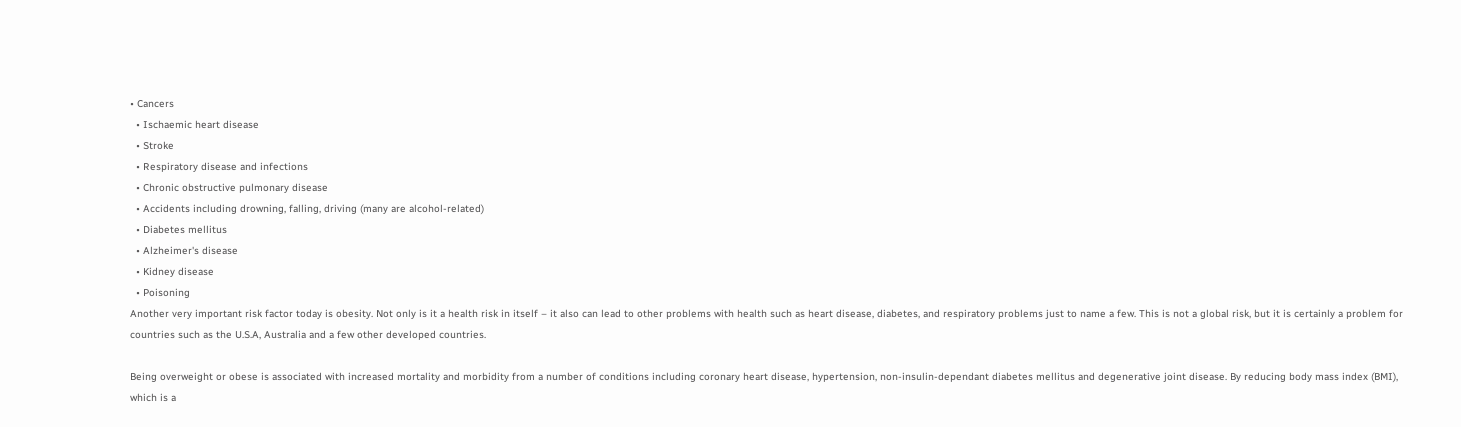• Cancers
  • Ischaemic heart disease
  • Stroke
  • Respiratory disease and infections
  • Chronic obstructive pulmonary disease
  • Accidents including drowning, falling, driving (many are alcohol-related)
  • Diabetes mellitus
  • Alzheimer's disease
  • Kidney disease
  • Poisoning
Another very important risk factor today is obesity. Not only is it a health risk in itself – it also can lead to other problems with health such as heart disease, diabetes, and respiratory problems just to name a few. This is not a global risk, but it is certainly a problem for countries such as the U.S.A, Australia and a few other developed countries.

Being overweight or obese is associated with increased mortality and morbidity from a number of conditions including coronary heart disease, hypertension, non-insulin-dependant diabetes mellitus and degenerative joint disease. By reducing body mass index (BMI), which is a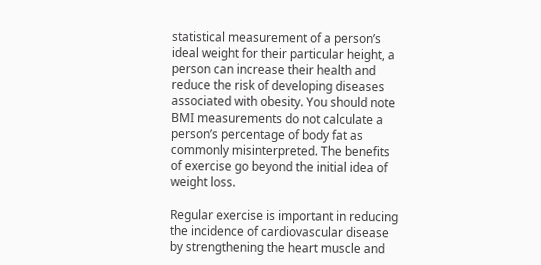statistical measurement of a person’s ideal weight for their particular height, a person can increase their health and reduce the risk of developing diseases associated with obesity. You should note BMI measurements do not calculate a person’s percentage of body fat as commonly misinterpreted. The benefits of exercise go beyond the initial idea of weight loss.

Regular exercise is important in reducing the incidence of cardiovascular disease by strengthening the heart muscle and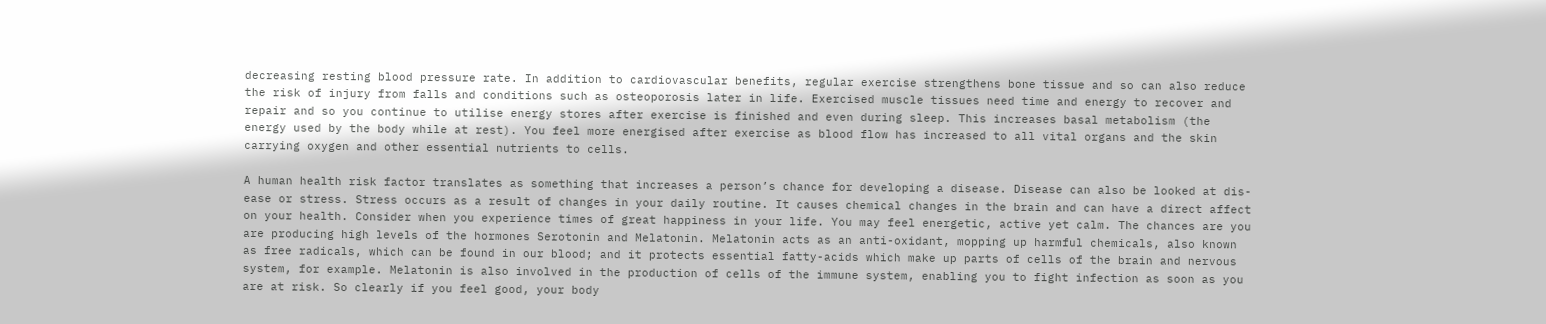decreasing resting blood pressure rate. In addition to cardiovascular benefits, regular exercise strengthens bone tissue and so can also reduce the risk of injury from falls and conditions such as osteoporosis later in life. Exercised muscle tissues need time and energy to recover and repair and so you continue to utilise energy stores after exercise is finished and even during sleep. This increases basal metabolism (the energy used by the body while at rest). You feel more energised after exercise as blood flow has increased to all vital organs and the skin carrying oxygen and other essential nutrients to cells.

A human health risk factor translates as something that increases a person’s chance for developing a disease. Disease can also be looked at dis-ease or stress. Stress occurs as a result of changes in your daily routine. It causes chemical changes in the brain and can have a direct affect on your health. Consider when you experience times of great happiness in your life. You may feel energetic, active yet calm. The chances are you are producing high levels of the hormones Serotonin and Melatonin. Melatonin acts as an anti-oxidant, mopping up harmful chemicals, also known as free radicals, which can be found in our blood; and it protects essential fatty-acids which make up parts of cells of the brain and nervous system, for example. Melatonin is also involved in the production of cells of the immune system, enabling you to fight infection as soon as you are at risk. So clearly if you feel good, your body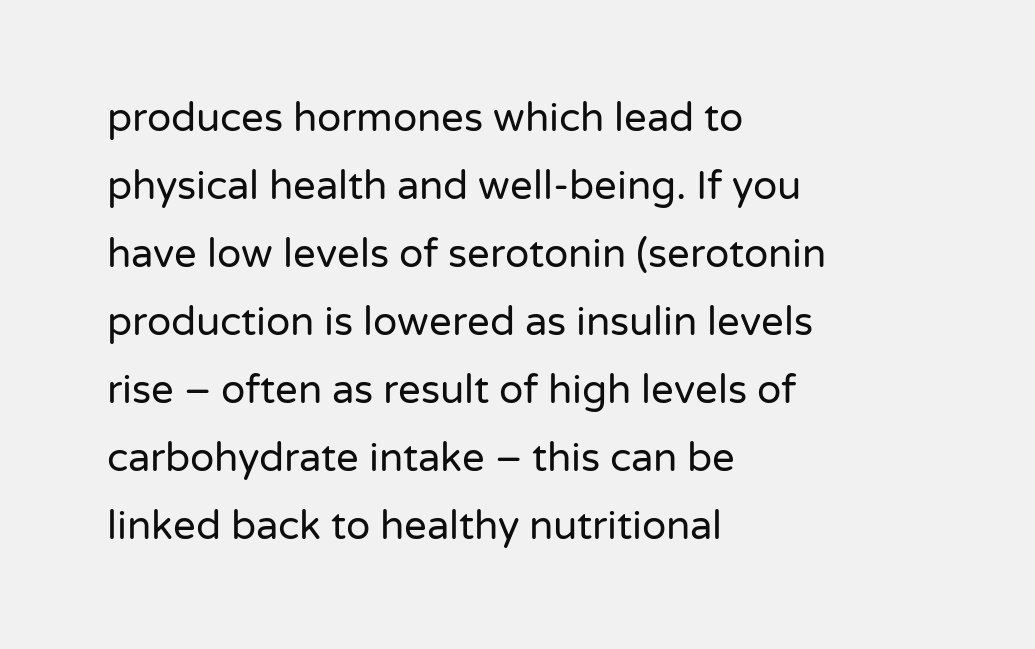produces hormones which lead to physical health and well-being. If you have low levels of serotonin (serotonin production is lowered as insulin levels rise – often as result of high levels of carbohydrate intake – this can be linked back to healthy nutritional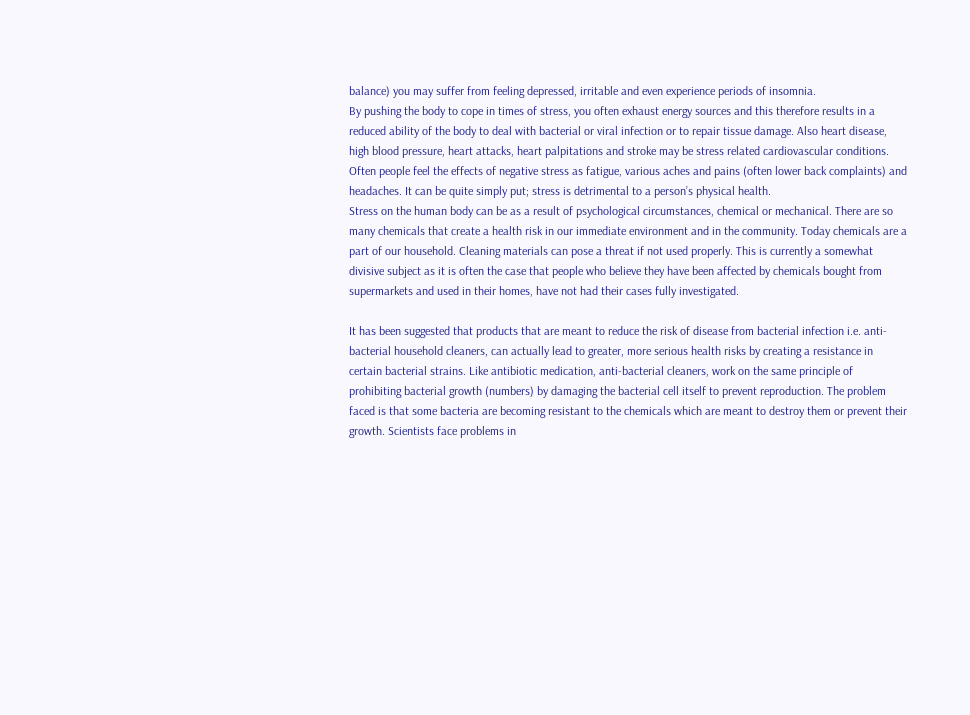balance) you may suffer from feeling depressed, irritable and even experience periods of insomnia.
By pushing the body to cope in times of stress, you often exhaust energy sources and this therefore results in a reduced ability of the body to deal with bacterial or viral infection or to repair tissue damage. Also heart disease, high blood pressure, heart attacks, heart palpitations and stroke may be stress related cardiovascular conditions. Often people feel the effects of negative stress as fatigue, various aches and pains (often lower back complaints) and headaches. It can be quite simply put; stress is detrimental to a person’s physical health.
Stress on the human body can be as a result of psychological circumstances, chemical or mechanical. There are so many chemicals that create a health risk in our immediate environment and in the community. Today chemicals are a part of our household. Cleaning materials can pose a threat if not used properly. This is currently a somewhat divisive subject as it is often the case that people who believe they have been affected by chemicals bought from supermarkets and used in their homes, have not had their cases fully investigated.

It has been suggested that products that are meant to reduce the risk of disease from bacterial infection i.e. anti-bacterial household cleaners, can actually lead to greater, more serious health risks by creating a resistance in certain bacterial strains. Like antibiotic medication, anti-bacterial cleaners, work on the same principle of prohibiting bacterial growth (numbers) by damaging the bacterial cell itself to prevent reproduction. The problem faced is that some bacteria are becoming resistant to the chemicals which are meant to destroy them or prevent their growth. Scientists face problems in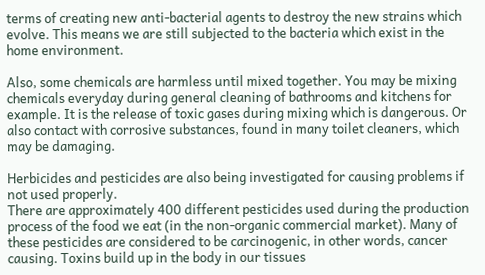terms of creating new anti-bacterial agents to destroy the new strains which evolve. This means we are still subjected to the bacteria which exist in the home environment.

Also, some chemicals are harmless until mixed together. You may be mixing chemicals everyday during general cleaning of bathrooms and kitchens for example. It is the release of toxic gases during mixing which is dangerous. Or also contact with corrosive substances, found in many toilet cleaners, which may be damaging.

Herbicides and pesticides are also being investigated for causing problems if not used properly.
There are approximately 400 different pesticides used during the production process of the food we eat (in the non-organic commercial market). Many of these pesticides are considered to be carcinogenic, in other words, cancer causing. Toxins build up in the body in our tissues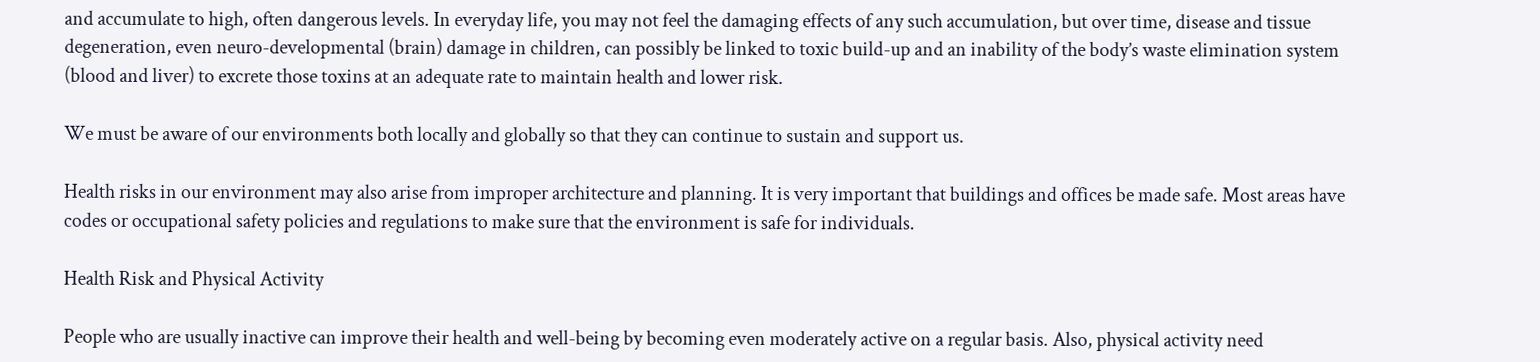and accumulate to high, often dangerous levels. In everyday life, you may not feel the damaging effects of any such accumulation, but over time, disease and tissue degeneration, even neuro-developmental (brain) damage in children, can possibly be linked to toxic build-up and an inability of the body’s waste elimination system (blood and liver) to excrete those toxins at an adequate rate to maintain health and lower risk.

We must be aware of our environments both locally and globally so that they can continue to sustain and support us.

Health risks in our environment may also arise from improper architecture and planning. It is very important that buildings and offices be made safe. Most areas have codes or occupational safety policies and regulations to make sure that the environment is safe for individuals.

Health Risk and Physical Activity

People who are usually inactive can improve their health and well-being by becoming even moderately active on a regular basis. Also, physical activity need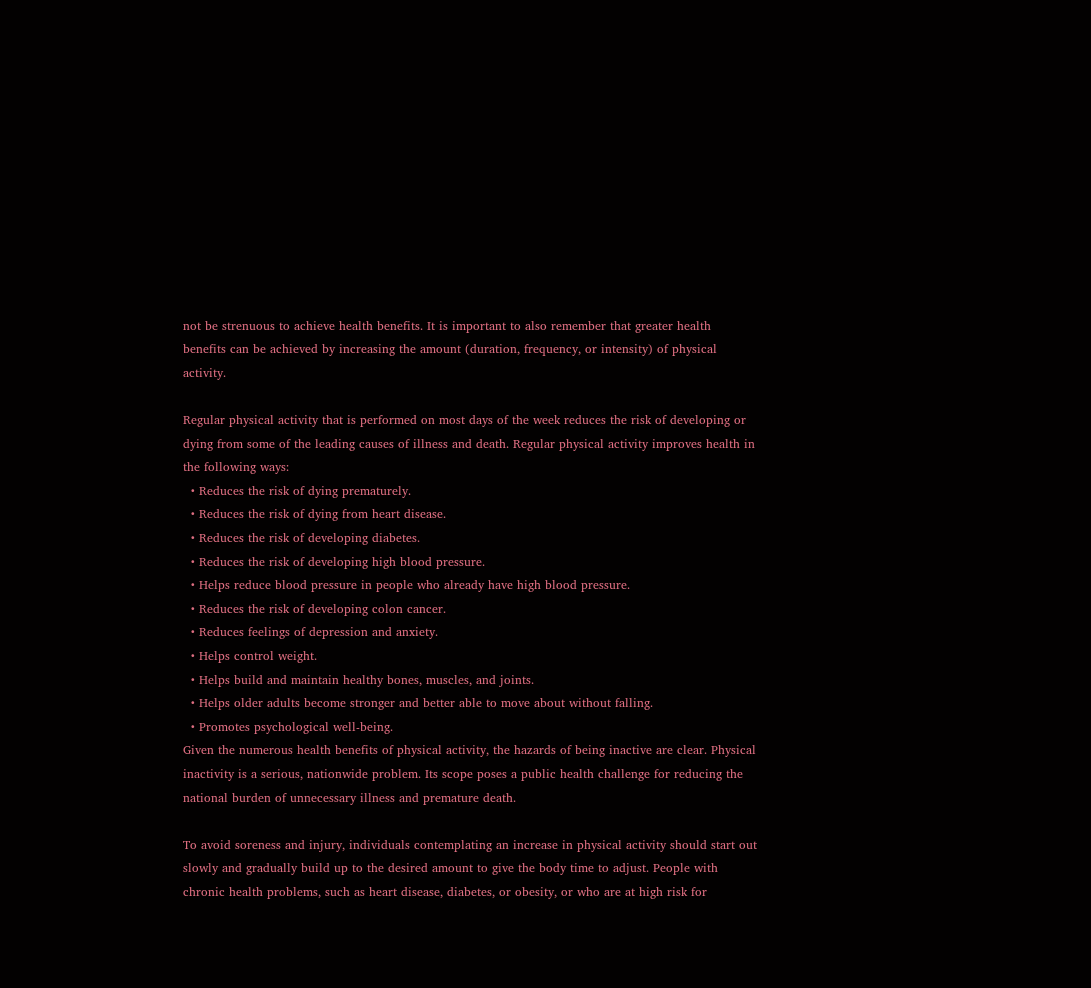not be strenuous to achieve health benefits. It is important to also remember that greater health benefits can be achieved by increasing the amount (duration, frequency, or intensity) of physical activity.

Regular physical activity that is performed on most days of the week reduces the risk of developing or dying from some of the leading causes of illness and death. Regular physical activity improves health in the following ways:
  • Reduces the risk of dying prematurely.
  • Reduces the risk of dying from heart disease.
  • Reduces the risk of developing diabetes.
  • Reduces the risk of developing high blood pressure.
  • Helps reduce blood pressure in people who already have high blood pressure.
  • Reduces the risk of developing colon cancer.
  • Reduces feelings of depression and anxiety.
  • Helps control weight.
  • Helps build and maintain healthy bones, muscles, and joints.
  • Helps older adults become stronger and better able to move about without falling.
  • Promotes psychological well-being.
Given the numerous health benefits of physical activity, the hazards of being inactive are clear. Physical inactivity is a serious, nationwide problem. Its scope poses a public health challenge for reducing the national burden of unnecessary illness and premature death.

To avoid soreness and injury, individuals contemplating an increase in physical activity should start out slowly and gradually build up to the desired amount to give the body time to adjust. People with chronic health problems, such as heart disease, diabetes, or obesity, or who are at high risk for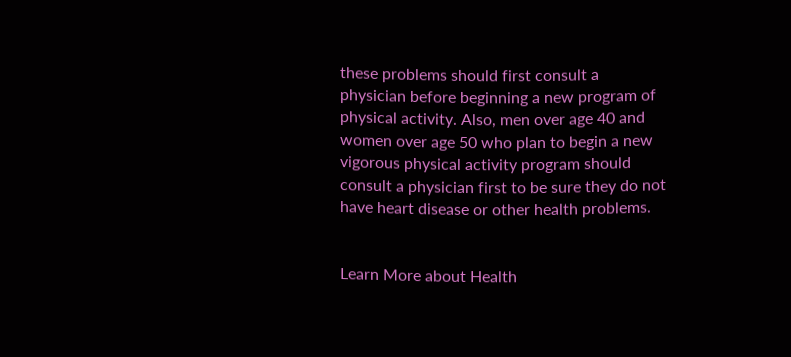these problems should first consult a physician before beginning a new program of physical activity. Also, men over age 40 and women over age 50 who plan to begin a new vigorous physical activity program should consult a physician first to be sure they do not have heart disease or other health problems.


Learn More about Health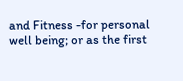and Fitness -for personal well being; or as the first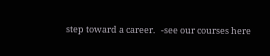step toward a career.   -see our courses here